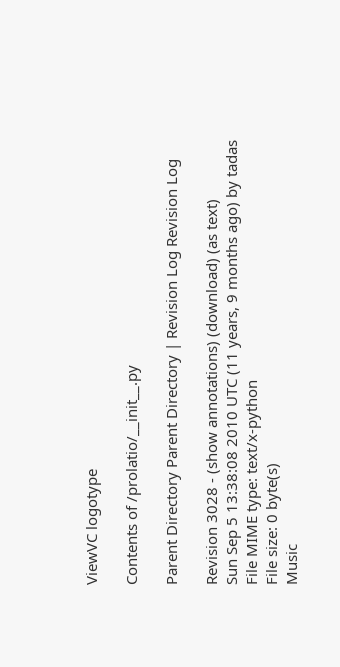ViewVC logotype

Contents of /prolatio/__init__.py

Parent Directory Parent Directory | Revision Log Revision Log

Revision 3028 - (show annotations) (download) (as text)
Sun Sep 5 13:38:08 2010 UTC (11 years, 9 months ago) by tadas
File MIME type: text/x-python
File size: 0 byte(s)
Music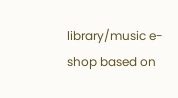library/music e-shop based on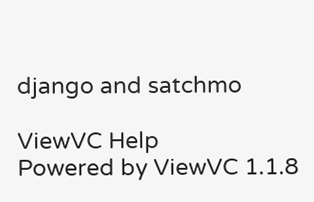django and satchmo

ViewVC Help
Powered by ViewVC 1.1.8